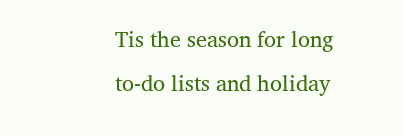Tis the season for long to-do lists and holiday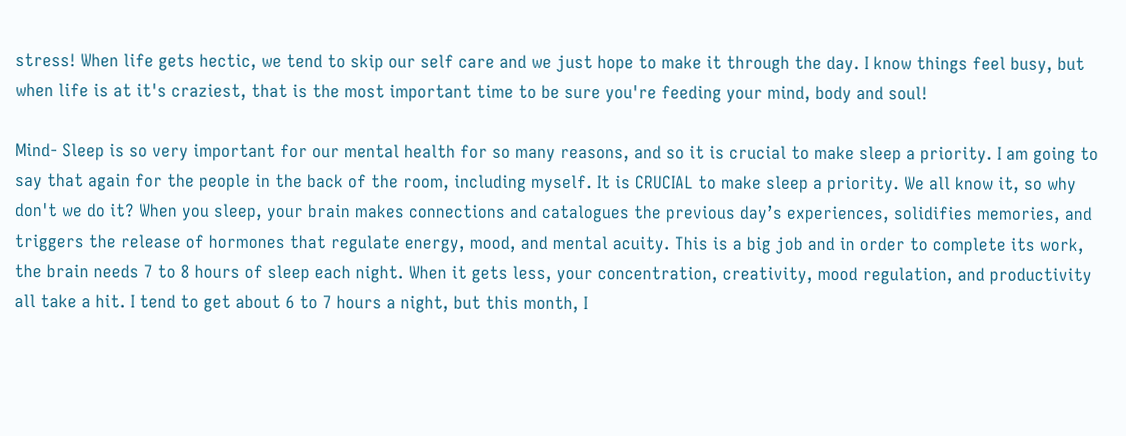stress! When life gets hectic, we tend to skip our self care and we just hope to make it through the day. I know things feel busy, but when life is at it's craziest, that is the most important time to be sure you're feeding your mind, body and soul!

Mind- Sleep is so very important for our mental health for so many reasons, and so it is crucial to make sleep a priority. I am going to say that again for the people in the back of the room, including myself. It is CRUCIAL to make sleep a priority. We all know it, so why don't we do it? When you sleep, your brain makes connections and catalogues the previous day’s experiences, solidifies memories, and triggers the release of hormones that regulate energy, mood, and mental acuity. This is a big job and in order to complete its work, the brain needs 7 to 8 hours of sleep each night. When it gets less, your concentration, creativity, mood regulation, and productivity all take a hit. I tend to get about 6 to 7 hours a night, but this month, I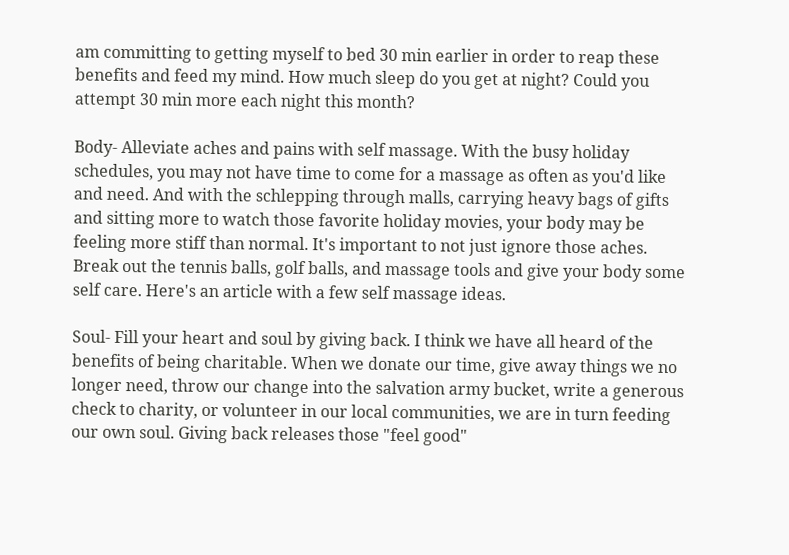am committing to getting myself to bed 30 min earlier in order to reap these benefits and feed my mind. How much sleep do you get at night? Could you attempt 30 min more each night this month?

Body- Alleviate aches and pains with self massage. With the busy holiday schedules, you may not have time to come for a massage as often as you'd like and need. And with the schlepping through malls, carrying heavy bags of gifts and sitting more to watch those favorite holiday movies, your body may be feeling more stiff than normal. It's important to not just ignore those aches. Break out the tennis balls, golf balls, and massage tools and give your body some self care. Here's an article with a few self massage ideas.

Soul- Fill your heart and soul by giving back. I think we have all heard of the benefits of being charitable. When we donate our time, give away things we no longer need, throw our change into the salvation army bucket, write a generous check to charity, or volunteer in our local communities, we are in turn feeding our own soul. Giving back releases those "feel good"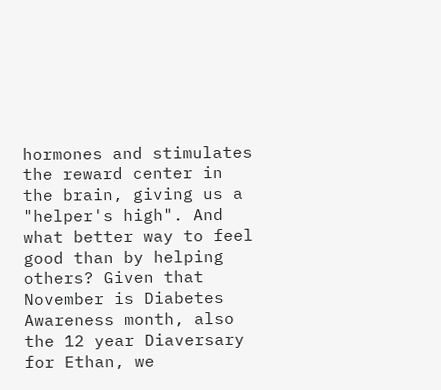hormones and stimulates the reward center in the brain, giving us a "helper's high". And what better way to feel good than by helping others? Given that November is Diabetes Awareness month, also the 12 year Diaversary for Ethan, we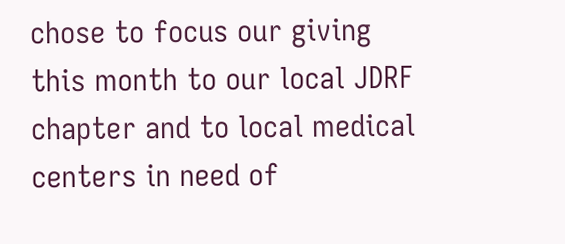chose to focus our giving this month to our local JDRF chapter and to local medical centers in need of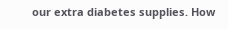our extra diabetes supplies. How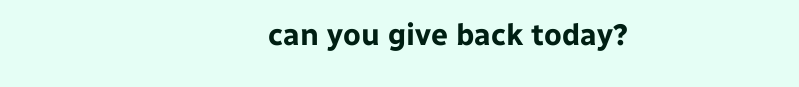can you give back today?